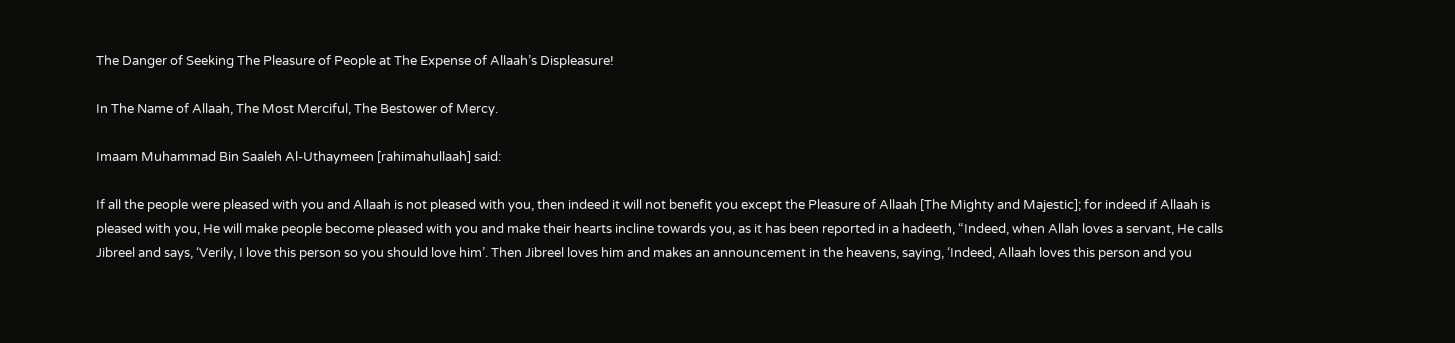The Danger of Seeking The Pleasure of People at The Expense of Allaah’s Displeasure!

In The Name of Allaah, The Most Merciful, The Bestower of Mercy.

Imaam Muhammad Bin Saaleh Al-Uthaymeen [rahimahullaah] said:

If all the people were pleased with you and Allaah is not pleased with you, then indeed it will not benefit you except the Pleasure of Allaah [The Mighty and Majestic]; for indeed if Allaah is pleased with you, He will make people become pleased with you and make their hearts incline towards you, as it has been reported in a hadeeth, “Indeed, when Allah loves a servant, He calls Jibreel and says, ‘Verily, I love this person so you should love him’. Then Jibreel loves him and makes an announcement in the heavens, saying, ‘Indeed, Allaah loves this person and you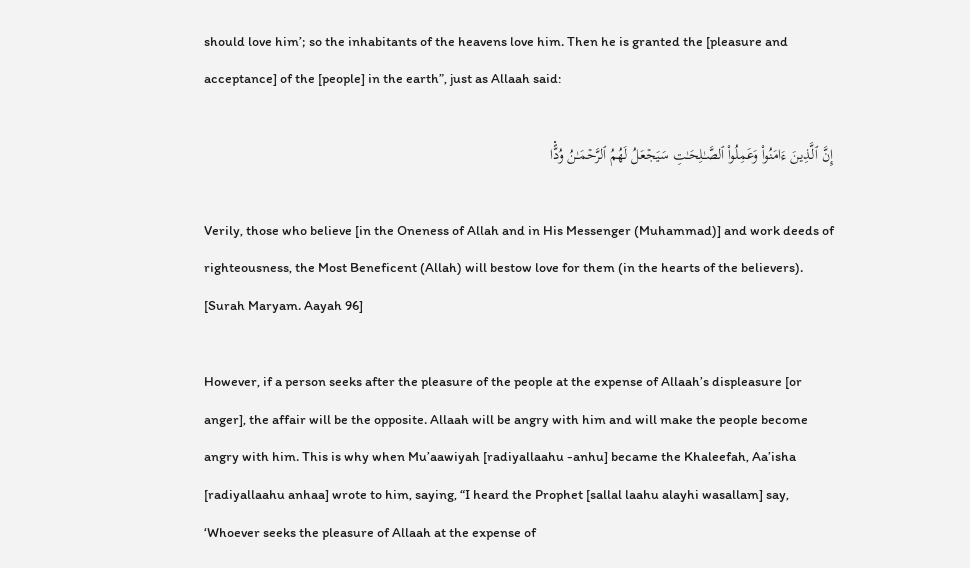should love him’; so the inhabitants of the heavens love him. Then he is granted the [pleasure and acceptance] of the [people] in the earth”, just as Allaah said:

إِنَّ ٱلَّذِينَ ءَامَنُواْ وَعَمِلُواْ ٱلصَّـٰلِحَـٰتِ سَيَجۡعَلُ لَهُمُ ٱلرَّحۡمَـٰنُ وُدًّ۬ا

Verily, those who believe [in the Oneness of Allah and in His Messenger (Muhammad)] and work deeds of righteousness, the Most Beneficent (Allah) will bestow love for them (in the hearts of the believers). [Surah Maryam. Aayah 96]

However, if a person seeks after the pleasure of the people at the expense of Allaah’s displeasure [or anger], the affair will be the opposite. Allaah will be angry with him and will make the people become angry with him. This is why when Mu’aawiyah [radiyallaahu -anhu] became the Khaleefah, Aa’isha [radiyallaahu anhaa] wrote to him, saying, “I heard the Prophet [sallal laahu alayhi wasallam] say, ‘Whoever seeks the pleasure of Allaah at the expense of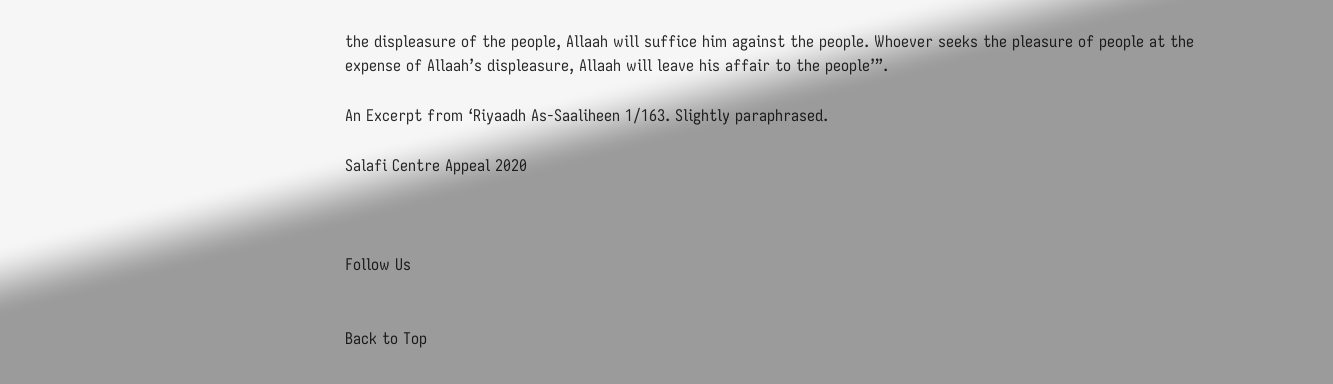the displeasure of the people, Allaah will suffice him against the people. Whoever seeks the pleasure of people at the expense of Allaah’s displeasure, Allaah will leave his affair to the people’”.

An Excerpt from ‘Riyaadh As-Saaliheen 1/163. Slightly paraphrased.

Salafi Centre Appeal 2020



Follow Us


Back to Top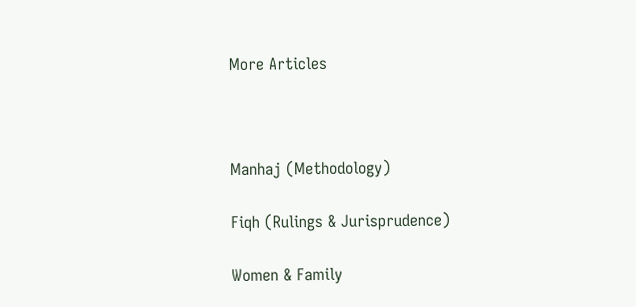More Articles



Manhaj (Methodology)

Fiqh (Rulings & Jurisprudence)

Women & Family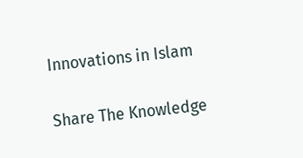Innovations in Islam

Share The Knowledge